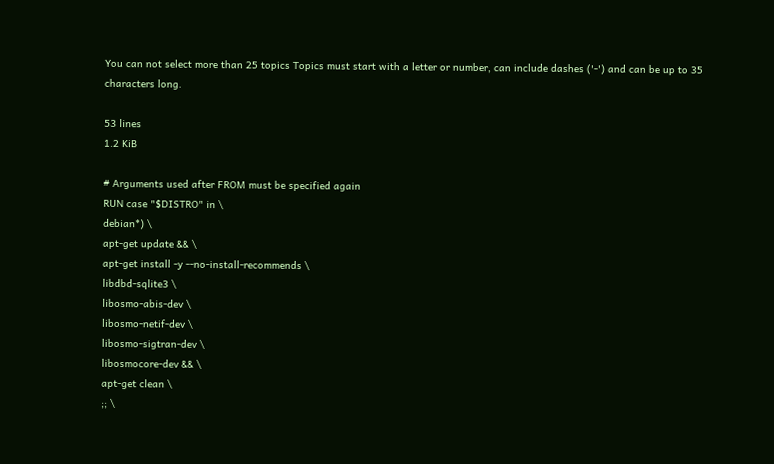You can not select more than 25 topics Topics must start with a letter or number, can include dashes ('-') and can be up to 35 characters long.

53 lines
1.2 KiB

# Arguments used after FROM must be specified again
RUN case "$DISTRO" in \
debian*) \
apt-get update && \
apt-get install -y --no-install-recommends \
libdbd-sqlite3 \
libosmo-abis-dev \
libosmo-netif-dev \
libosmo-sigtran-dev \
libosmocore-dev && \
apt-get clean \
;; \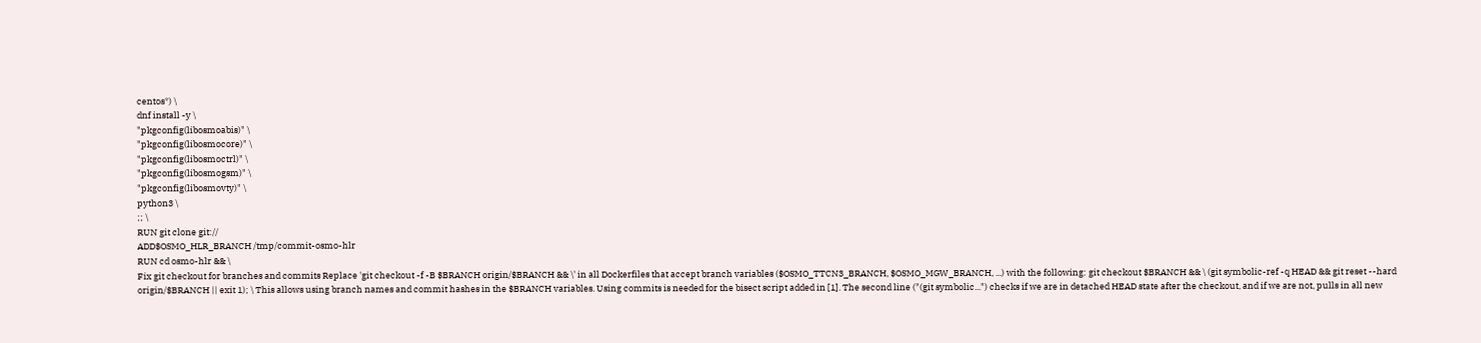centos*) \
dnf install -y \
"pkgconfig(libosmoabis)" \
"pkgconfig(libosmocore)" \
"pkgconfig(libosmoctrl)" \
"pkgconfig(libosmogsm)" \
"pkgconfig(libosmovty)" \
python3 \
;; \
RUN git clone git://
ADD$OSMO_HLR_BRANCH /tmp/commit-osmo-hlr
RUN cd osmo-hlr && \
Fix git checkout for branches and commits Replace 'git checkout -f -B $BRANCH origin/$BRANCH && \' in all Dockerfiles that accept branch variables ($OSMO_TTCN3_BRANCH, $OSMO_MGW_BRANCH, ...) with the following: git checkout $BRANCH && \ (git symbolic-ref -q HEAD && git reset --hard origin/$BRANCH || exit 1); \ This allows using branch names and commit hashes in the $BRANCH variables. Using commits is needed for the bisect script added in [1]. The second line ("(git symbolic...") checks if we are in detached HEAD state after the checkout, and if we are not, pulls in all new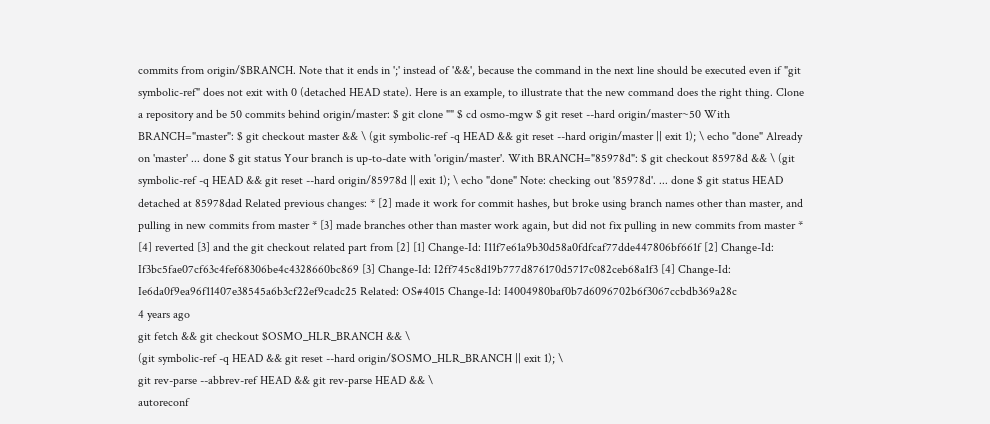commits from origin/$BRANCH. Note that it ends in ';' instead of '&&', because the command in the next line should be executed even if "git symbolic-ref" does not exit with 0 (detached HEAD state). Here is an example, to illustrate that the new command does the right thing. Clone a repository and be 50 commits behind origin/master: $ git clone "" $ cd osmo-mgw $ git reset --hard origin/master~50 With BRANCH="master": $ git checkout master && \ (git symbolic-ref -q HEAD && git reset --hard origin/master || exit 1); \ echo "done" Already on 'master' ... done $ git status Your branch is up-to-date with 'origin/master'. With BRANCH="85978d": $ git checkout 85978d && \ (git symbolic-ref -q HEAD && git reset --hard origin/85978d || exit 1); \ echo "done" Note: checking out '85978d'. ... done $ git status HEAD detached at 85978dad Related previous changes: * [2] made it work for commit hashes, but broke using branch names other than master, and pulling in new commits from master * [3] made branches other than master work again, but did not fix pulling in new commits from master * [4] reverted [3] and the git checkout related part from [2] [1] Change-Id: I11f7e61a9b30d58a0fdfcaf77dde447806bf661f [2] Change-Id: If3bc5fae07cf63c4fef68306be4c4328660bc869 [3] Change-Id: I2ff745c8d19b777d876170d5717c082ceb68a1f3 [4] Change-Id: Ie6da0f9ea96f11407e38545a6b3cf22ef9cadc25 Related: OS#4015 Change-Id: I4004980baf0b7d6096702b6f3067ccbdb369a28c
4 years ago
git fetch && git checkout $OSMO_HLR_BRANCH && \
(git symbolic-ref -q HEAD && git reset --hard origin/$OSMO_HLR_BRANCH || exit 1); \
git rev-parse --abbrev-ref HEAD && git rev-parse HEAD && \
autoreconf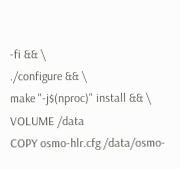-fi && \
./configure && \
make "-j$(nproc)" install && \
VOLUME /data
COPY osmo-hlr.cfg /data/osmo-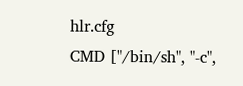hlr.cfg
CMD ["/bin/sh", "-c",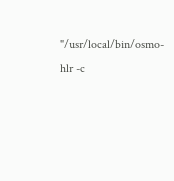"/usr/local/bin/osmo-hlr -c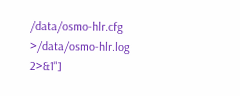/data/osmo-hlr.cfg >/data/osmo-hlr.log 2>&1"]